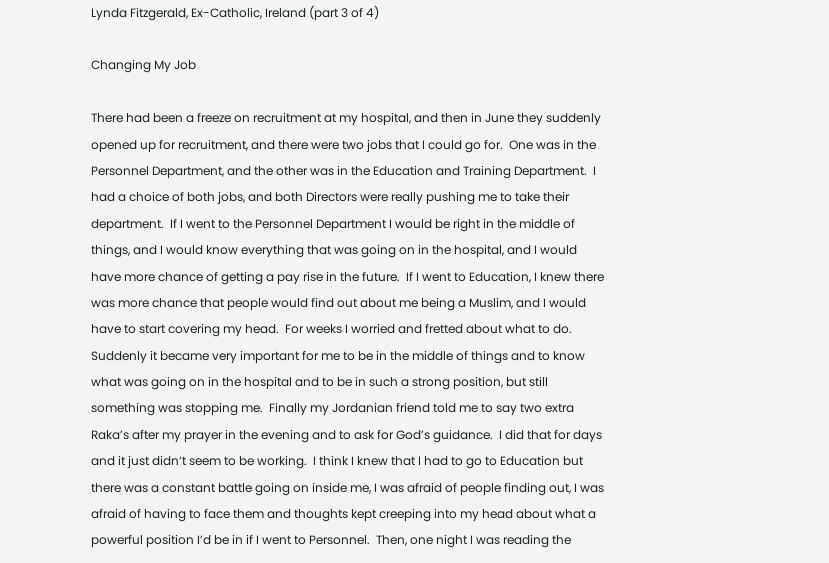Lynda Fitzgerald, Ex-Catholic, Ireland (part 3 of 4)

Changing My Job

There had been a freeze on recruitment at my hospital, and then in June they suddenly opened up for recruitment, and there were two jobs that I could go for.  One was in the Personnel Department, and the other was in the Education and Training Department.  I had a choice of both jobs, and both Directors were really pushing me to take their department.  If I went to the Personnel Department I would be right in the middle of things, and I would know everything that was going on in the hospital, and I would have more chance of getting a pay rise in the future.  If I went to Education, I knew there was more chance that people would find out about me being a Muslim, and I would have to start covering my head.  For weeks I worried and fretted about what to do.  Suddenly it became very important for me to be in the middle of things and to know what was going on in the hospital and to be in such a strong position, but still something was stopping me.  Finally my Jordanian friend told me to say two extra Raka’s after my prayer in the evening and to ask for God’s guidance.  I did that for days and it just didn’t seem to be working.  I think I knew that I had to go to Education but there was a constant battle going on inside me, I was afraid of people finding out, I was afraid of having to face them and thoughts kept creeping into my head about what a powerful position I’d be in if I went to Personnel.  Then, one night I was reading the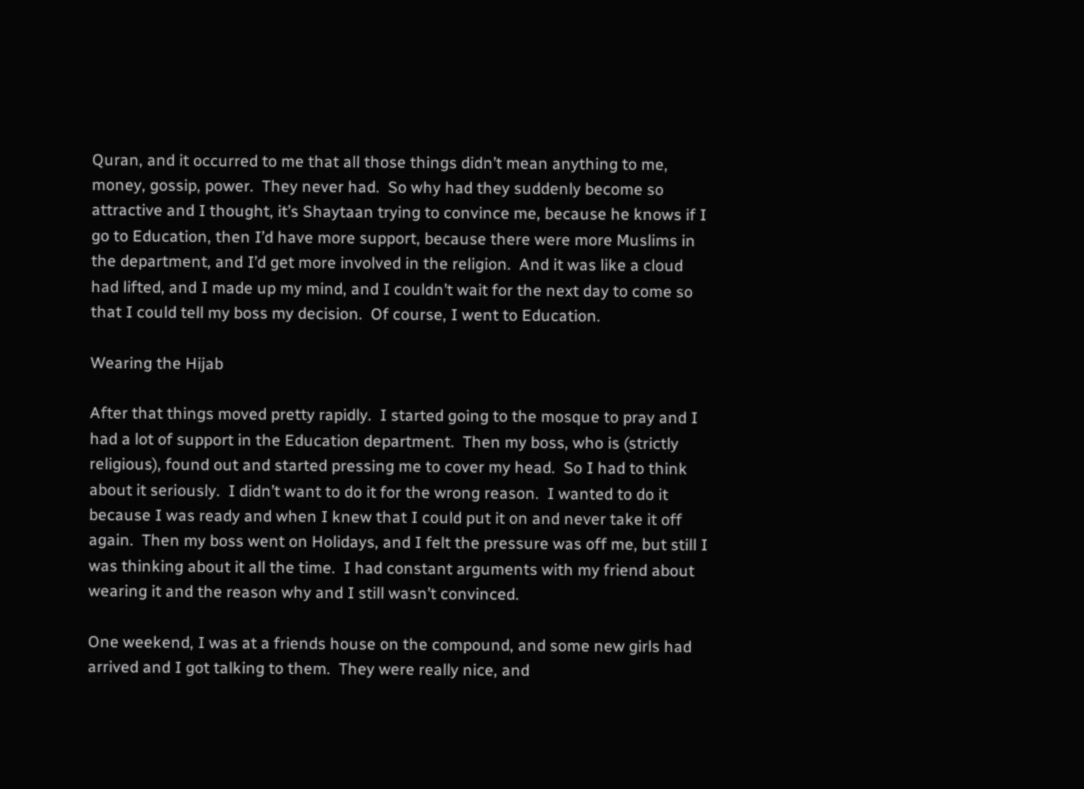Quran, and it occurred to me that all those things didn’t mean anything to me, money, gossip, power.  They never had.  So why had they suddenly become so attractive and I thought, it’s Shaytaan trying to convince me, because he knows if I go to Education, then I’d have more support, because there were more Muslims in the department, and I’d get more involved in the religion.  And it was like a cloud had lifted, and I made up my mind, and I couldn’t wait for the next day to come so that I could tell my boss my decision.  Of course, I went to Education.

Wearing the Hijab

After that things moved pretty rapidly.  I started going to the mosque to pray and I had a lot of support in the Education department.  Then my boss, who is (strictly religious), found out and started pressing me to cover my head.  So I had to think about it seriously.  I didn’t want to do it for the wrong reason.  I wanted to do it because I was ready and when I knew that I could put it on and never take it off again.  Then my boss went on Holidays, and I felt the pressure was off me, but still I was thinking about it all the time.  I had constant arguments with my friend about wearing it and the reason why and I still wasn’t convinced.

One weekend, I was at a friends house on the compound, and some new girls had arrived and I got talking to them.  They were really nice, and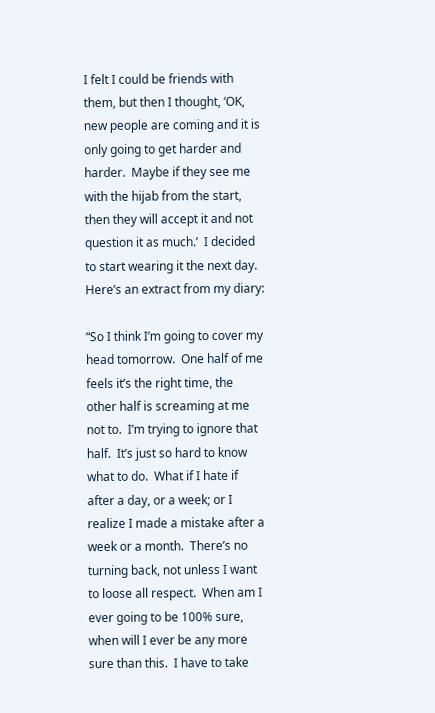I felt I could be friends with them, but then I thought, ‘OK, new people are coming and it is only going to get harder and harder.  Maybe if they see me with the hijab from the start, then they will accept it and not question it as much.’  I decided to start wearing it the next day.  Here’s an extract from my diary:

“So I think I’m going to cover my head tomorrow.  One half of me feels it’s the right time, the other half is screaming at me not to.  I’m trying to ignore that half.  It’s just so hard to know what to do.  What if I hate if after a day, or a week; or I realize I made a mistake after a week or a month.  There’s no turning back, not unless I want to loose all respect.  When am I ever going to be 100% sure, when will I ever be any more sure than this.  I have to take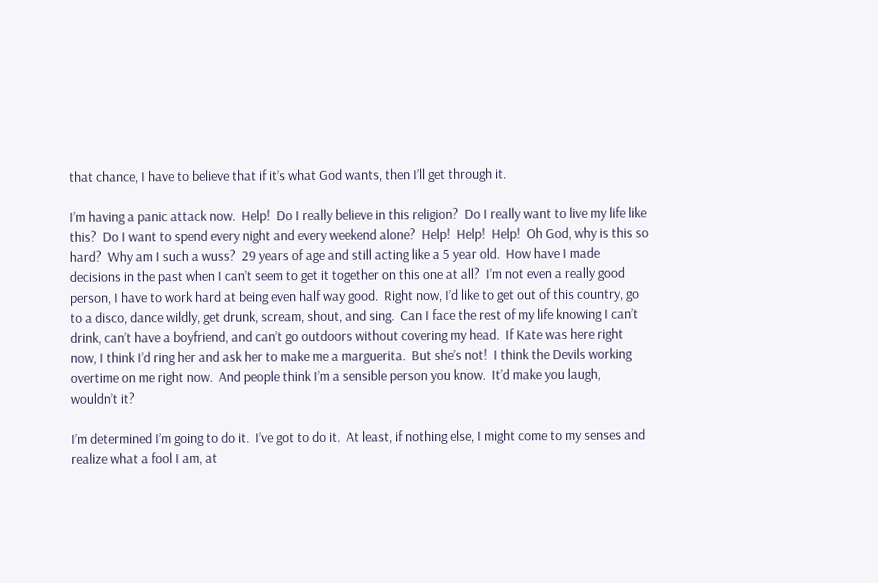that chance, I have to believe that if it’s what God wants, then I’ll get through it.

I’m having a panic attack now.  Help!  Do I really believe in this religion?  Do I really want to live my life like this?  Do I want to spend every night and every weekend alone?  Help!  Help!  Help!  Oh God, why is this so hard?  Why am I such a wuss?  29 years of age and still acting like a 5 year old.  How have I made decisions in the past when I can’t seem to get it together on this one at all?  I’m not even a really good person, I have to work hard at being even half way good.  Right now, I’d like to get out of this country, go to a disco, dance wildly, get drunk, scream, shout, and sing.  Can I face the rest of my life knowing I can’t drink, can’t have a boyfriend, and can’t go outdoors without covering my head.  If Kate was here right now, I think I’d ring her and ask her to make me a marguerita.  But she’s not!  I think the Devils working overtime on me right now.  And people think I’m a sensible person you know.  It’d make you laugh, wouldn’t it?

I’m determined I’m going to do it.  I’ve got to do it.  At least, if nothing else, I might come to my senses and realize what a fool I am, at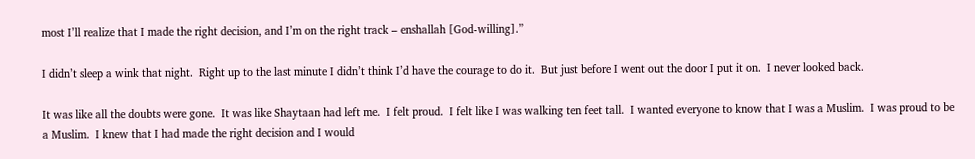most I’ll realize that I made the right decision, and I’m on the right track – enshallah [God-willing].”

I didn’t sleep a wink that night.  Right up to the last minute I didn’t think I’d have the courage to do it.  But just before I went out the door I put it on.  I never looked back.

It was like all the doubts were gone.  It was like Shaytaan had left me.  I felt proud.  I felt like I was walking ten feet tall.  I wanted everyone to know that I was a Muslim.  I was proud to be a Muslim.  I knew that I had made the right decision and I would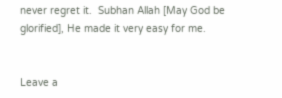never regret it.  Subhan Allah [May God be glorified], He made it very easy for me.


Leave a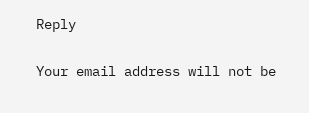Reply

Your email address will not be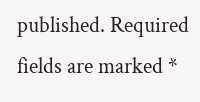published. Required fields are marked *